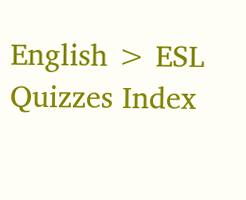English > ESL Quizzes Index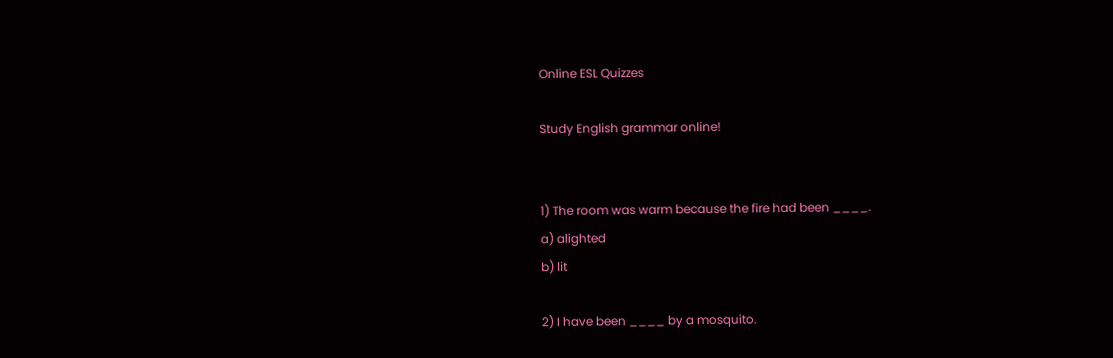Online ESL Quizzes

Study English grammar online!


1) The room was warm because the fire had been ____.
a) alighted
b) lit

2) I have been ____ by a mosquito.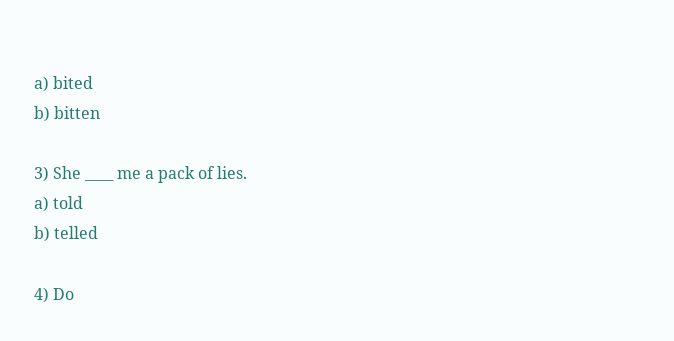a) bited
b) bitten

3) She ____ me a pack of lies.
a) told
b) telled

4) Do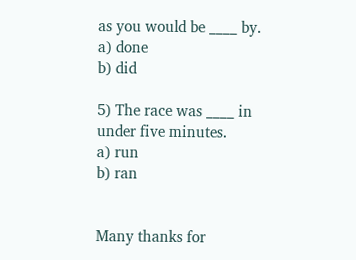as you would be ____ by.
a) done
b) did

5) The race was ____ in under five minutes.
a) run
b) ran


Many thanks for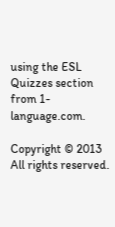using the ESL Quizzes section from 1-language.com.

Copyright © 2013 All rights reserved.